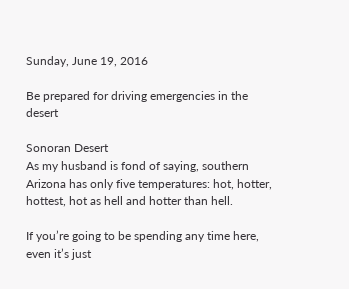Sunday, June 19, 2016

Be prepared for driving emergencies in the desert

Sonoran Desert
As my husband is fond of saying, southern Arizona has only five temperatures: hot, hotter, hottest, hot as hell and hotter than hell.

If you’re going to be spending any time here, even it’s just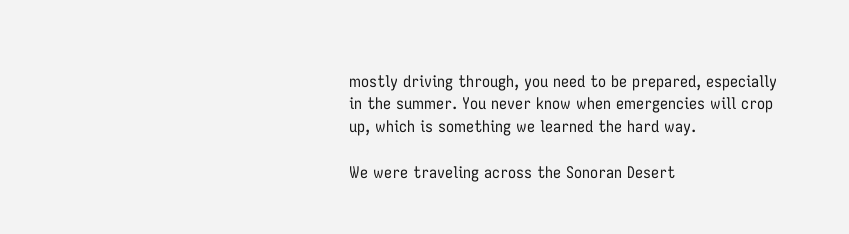mostly driving through, you need to be prepared, especially in the summer. You never know when emergencies will crop up, which is something we learned the hard way.

We were traveling across the Sonoran Desert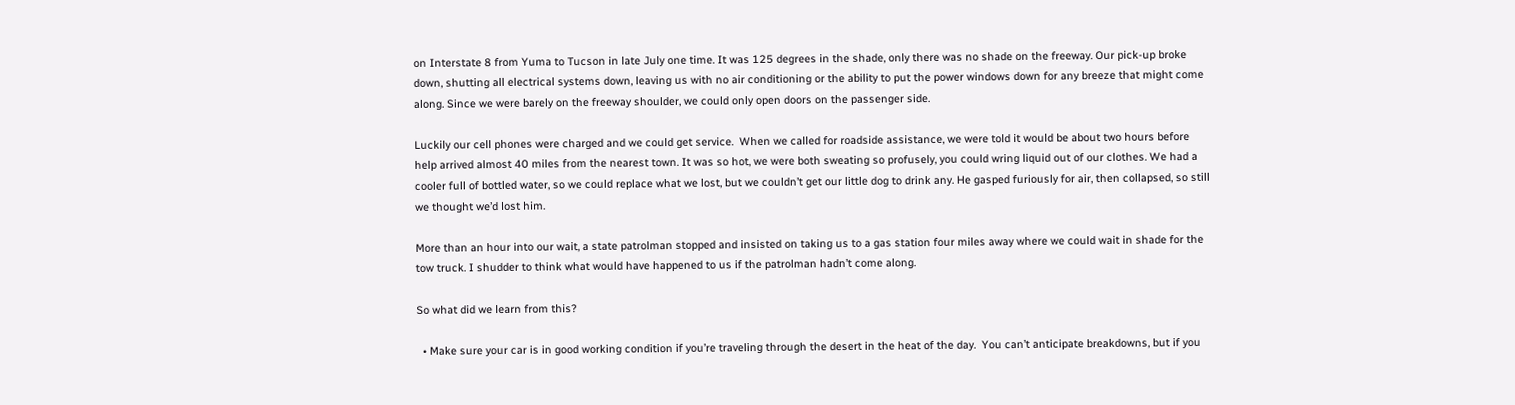on Interstate 8 from Yuma to Tucson in late July one time. It was 125 degrees in the shade, only there was no shade on the freeway. Our pick-up broke down, shutting all electrical systems down, leaving us with no air conditioning or the ability to put the power windows down for any breeze that might come along. Since we were barely on the freeway shoulder, we could only open doors on the passenger side.

Luckily our cell phones were charged and we could get service.  When we called for roadside assistance, we were told it would be about two hours before help arrived almost 40 miles from the nearest town. It was so hot, we were both sweating so profusely, you could wring liquid out of our clothes. We had a cooler full of bottled water, so we could replace what we lost, but we couldn’t get our little dog to drink any. He gasped furiously for air, then collapsed, so still we thought we’d lost him.

More than an hour into our wait, a state patrolman stopped and insisted on taking us to a gas station four miles away where we could wait in shade for the tow truck. I shudder to think what would have happened to us if the patrolman hadn’t come along.

So what did we learn from this?

  • Make sure your car is in good working condition if you’re traveling through the desert in the heat of the day.  You can’t anticipate breakdowns, but if you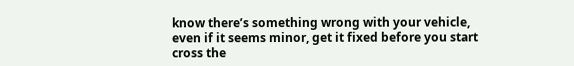know there’s something wrong with your vehicle, even if it seems minor, get it fixed before you start cross the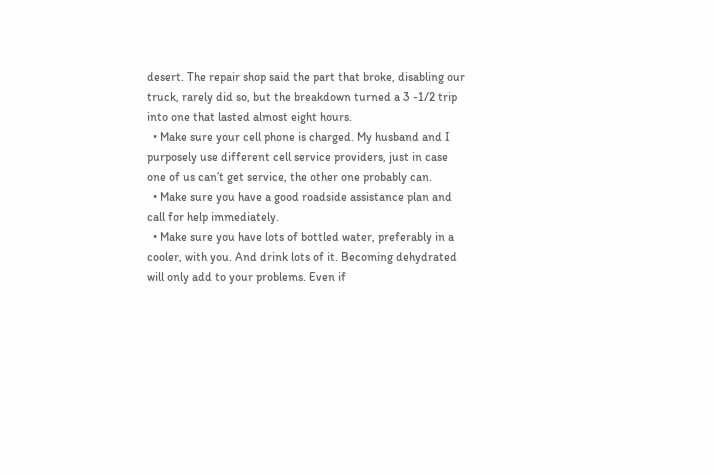desert. The repair shop said the part that broke, disabling our truck, rarely did so, but the breakdown turned a 3 -1/2 trip into one that lasted almost eight hours.
  • Make sure your cell phone is charged. My husband and I purposely use different cell service providers, just in case one of us can’t get service, the other one probably can.
  • Make sure you have a good roadside assistance plan and call for help immediately.
  • Make sure you have lots of bottled water, preferably in a cooler, with you. And drink lots of it. Becoming dehydrated will only add to your problems. Even if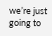we’re just going to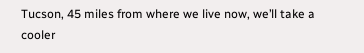Tucson, 45 miles from where we live now, we’ll take a cooler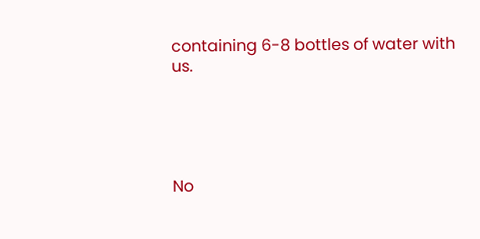containing 6-8 bottles of water with us.





No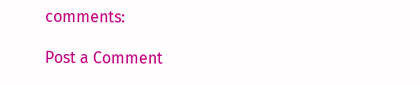comments:

Post a Comment